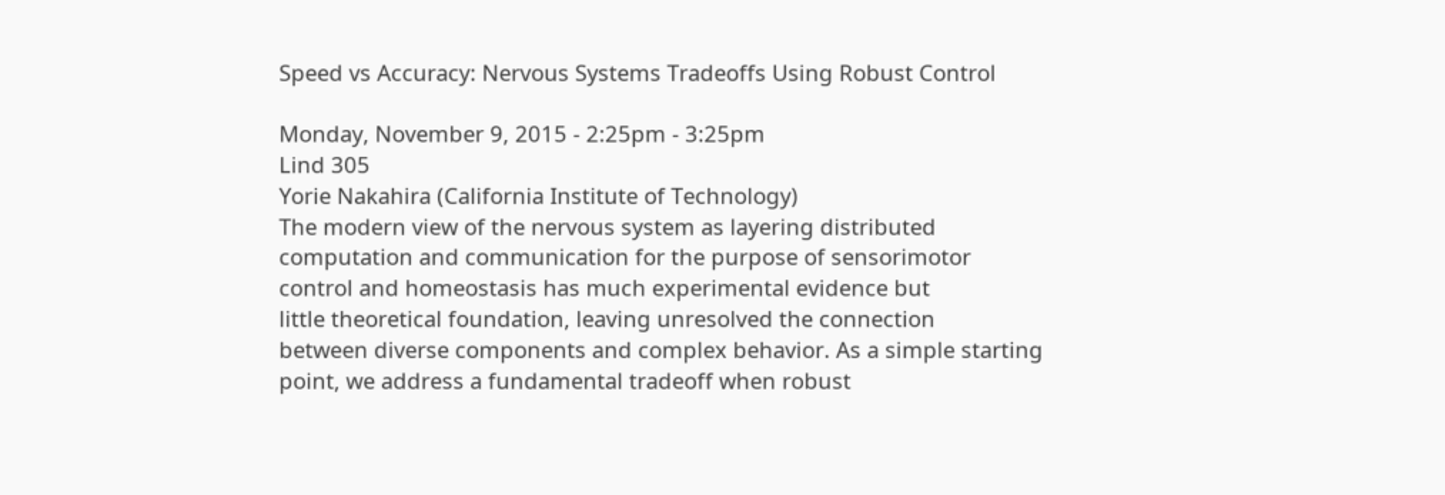Speed vs Accuracy: Nervous Systems Tradeoffs Using Robust Control

Monday, November 9, 2015 - 2:25pm - 3:25pm
Lind 305
Yorie Nakahira (California Institute of Technology)
The modern view of the nervous system as layering distributed
computation and communication for the purpose of sensorimotor
control and homeostasis has much experimental evidence but
little theoretical foundation, leaving unresolved the connection
between diverse components and complex behavior. As a simple starting
point, we address a fundamental tradeoff when robust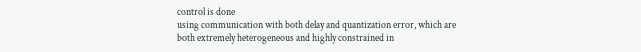control is done
using communication with both delay and quantization error, which are
both extremely heterogeneous and highly constrained in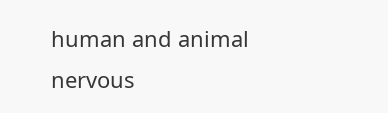human and animal
nervous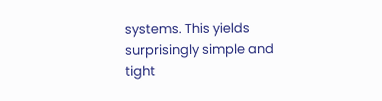systems. This yields surprisingly simple and tight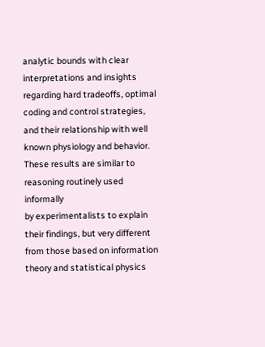analytic bounds with clear interpretations and insights
regarding hard tradeoffs, optimal coding and control strategies,
and their relationship with well known physiology and behavior.
These results are similar to reasoning routinely used informally
by experimentalists to explain their findings, but very different
from those based on information theory and statistical physics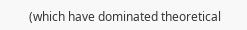(which have dominated theoretical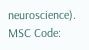neuroscience).
MSC Code: